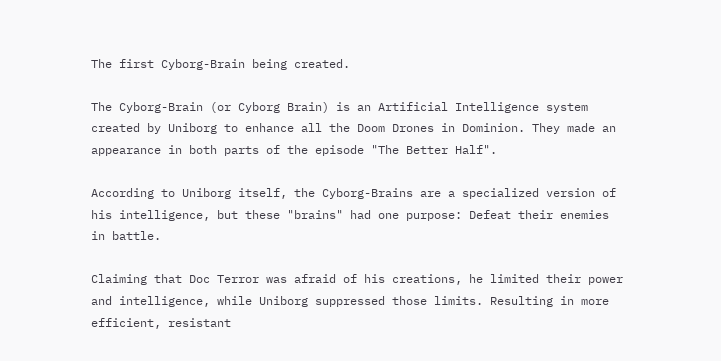The first Cyborg-Brain being created.

The Cyborg-Brain (or Cyborg Brain) is an Artificial Intelligence system created by Uniborg to enhance all the Doom Drones in Dominion. They made an appearance in both parts of the episode "The Better Half".

According to Uniborg itself, the Cyborg-Brains are a specialized version of his intelligence, but these "brains" had one purpose: Defeat their enemies in battle.

Claiming that Doc Terror was afraid of his creations, he limited their power and intelligence, while Uniborg suppressed those limits. Resulting in more efficient, resistant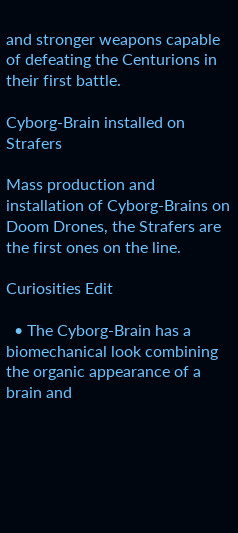and stronger weapons capable of defeating the Centurions in their first battle.

Cyborg-Brain installed on Strafers

Mass production and installation of Cyborg-Brains on Doom Drones, the Strafers are the first ones on the line.

Curiosities Edit

  • The Cyborg-Brain has a biomechanical look combining the organic appearance of a brain and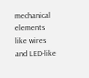mechanical elements like wires and LED-like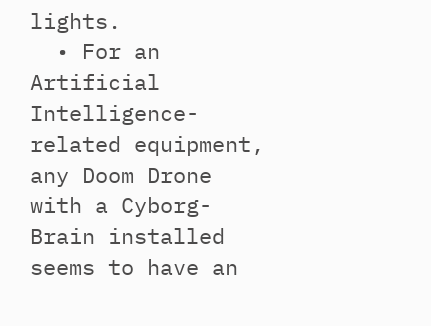lights.
  • For an Artificial Intelligence-related equipment, any Doom Drone with a Cyborg-Brain installed seems to have an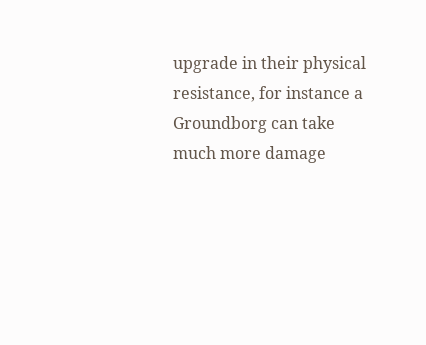upgrade in their physical resistance, for instance a Groundborg can take much more damage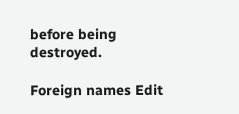before being destroyed.

Foreign names Edit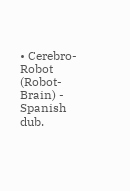• Cerebro-Robot (Robot-Brain) - Spanish dub.